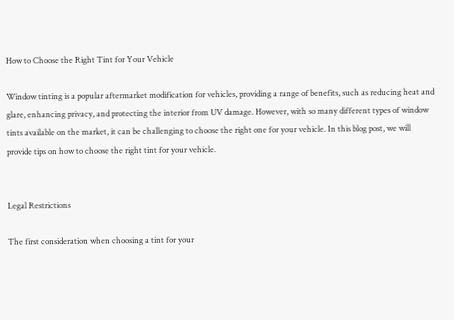How to Choose the Right Tint for Your Vehicle

Window tinting is a popular aftermarket modification for vehicles, providing a range of benefits, such as reducing heat and glare, enhancing privacy, and protecting the interior from UV damage. However, with so many different types of window tints available on the market, it can be challenging to choose the right one for your vehicle. In this blog post, we will provide tips on how to choose the right tint for your vehicle.


Legal Restrictions

The first consideration when choosing a tint for your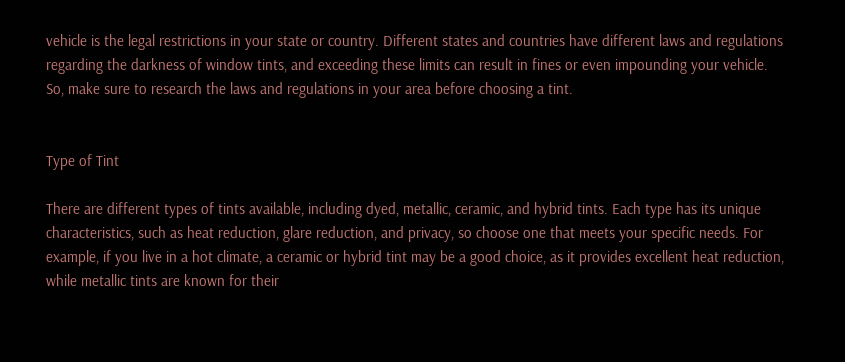vehicle is the legal restrictions in your state or country. Different states and countries have different laws and regulations regarding the darkness of window tints, and exceeding these limits can result in fines or even impounding your vehicle. So, make sure to research the laws and regulations in your area before choosing a tint.


Type of Tint

There are different types of tints available, including dyed, metallic, ceramic, and hybrid tints. Each type has its unique characteristics, such as heat reduction, glare reduction, and privacy, so choose one that meets your specific needs. For example, if you live in a hot climate, a ceramic or hybrid tint may be a good choice, as it provides excellent heat reduction, while metallic tints are known for their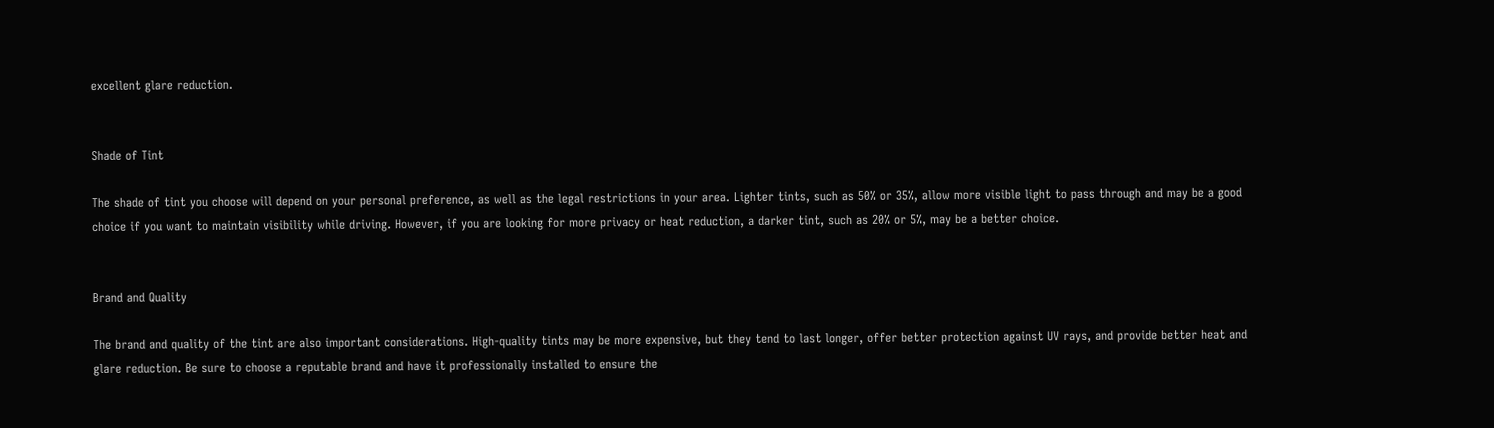excellent glare reduction.


Shade of Tint

The shade of tint you choose will depend on your personal preference, as well as the legal restrictions in your area. Lighter tints, such as 50% or 35%, allow more visible light to pass through and may be a good choice if you want to maintain visibility while driving. However, if you are looking for more privacy or heat reduction, a darker tint, such as 20% or 5%, may be a better choice.


Brand and Quality

The brand and quality of the tint are also important considerations. High-quality tints may be more expensive, but they tend to last longer, offer better protection against UV rays, and provide better heat and glare reduction. Be sure to choose a reputable brand and have it professionally installed to ensure the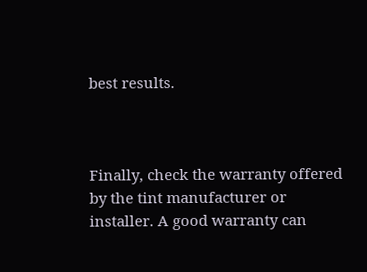best results.



Finally, check the warranty offered by the tint manufacturer or installer. A good warranty can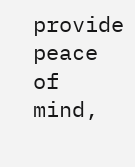provide peace of mind,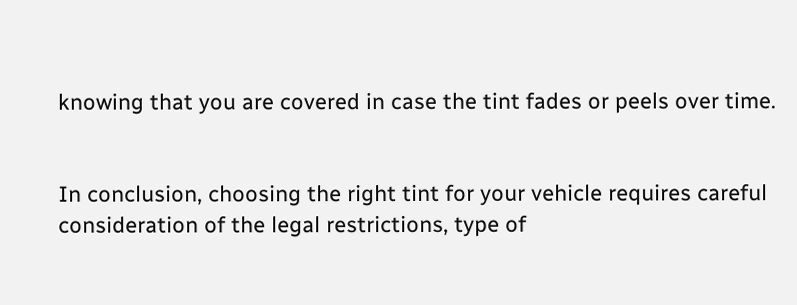knowing that you are covered in case the tint fades or peels over time.


In conclusion, choosing the right tint for your vehicle requires careful consideration of the legal restrictions, type of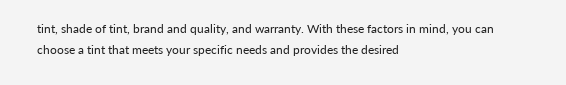tint, shade of tint, brand and quality, and warranty. With these factors in mind, you can choose a tint that meets your specific needs and provides the desired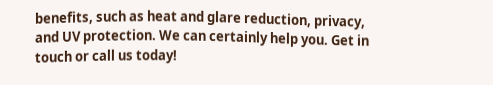benefits, such as heat and glare reduction, privacy, and UV protection. We can certainly help you. Get in touch or call us today!